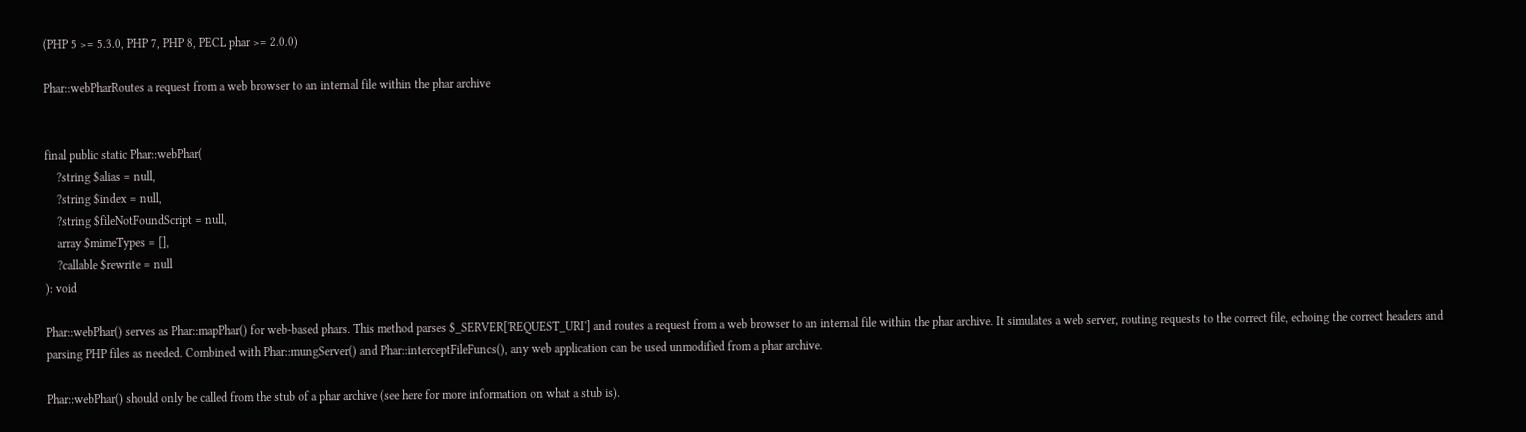(PHP 5 >= 5.3.0, PHP 7, PHP 8, PECL phar >= 2.0.0)

Phar::webPharRoutes a request from a web browser to an internal file within the phar archive


final public static Phar::webPhar(
    ?string $alias = null,
    ?string $index = null,
    ?string $fileNotFoundScript = null,
    array $mimeTypes = [],
    ?callable $rewrite = null
): void

Phar::webPhar() serves as Phar::mapPhar() for web-based phars. This method parses $_SERVER['REQUEST_URI'] and routes a request from a web browser to an internal file within the phar archive. It simulates a web server, routing requests to the correct file, echoing the correct headers and parsing PHP files as needed. Combined with Phar::mungServer() and Phar::interceptFileFuncs(), any web application can be used unmodified from a phar archive.

Phar::webPhar() should only be called from the stub of a phar archive (see here for more information on what a stub is).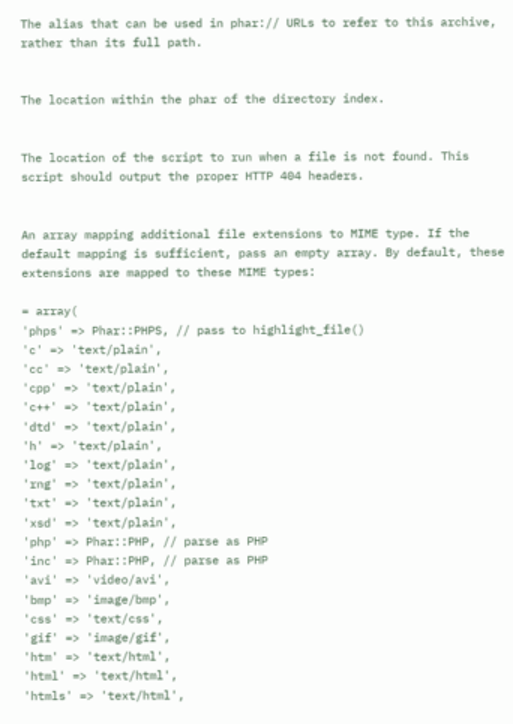The alias that can be used in phar:// URLs to refer to this archive, rather than its full path.


The location within the phar of the directory index.


The location of the script to run when a file is not found. This script should output the proper HTTP 404 headers.


An array mapping additional file extensions to MIME type. If the default mapping is sufficient, pass an empty array. By default, these extensions are mapped to these MIME types:

= array(
'phps' => Phar::PHPS, // pass to highlight_file()
'c' => 'text/plain',
'cc' => 'text/plain',
'cpp' => 'text/plain',
'c++' => 'text/plain',
'dtd' => 'text/plain',
'h' => 'text/plain',
'log' => 'text/plain',
'rng' => 'text/plain',
'txt' => 'text/plain',
'xsd' => 'text/plain',
'php' => Phar::PHP, // parse as PHP
'inc' => Phar::PHP, // parse as PHP
'avi' => 'video/avi',
'bmp' => 'image/bmp',
'css' => 'text/css',
'gif' => 'image/gif',
'htm' => 'text/html',
'html' => 'text/html',
'htmls' => 'text/html',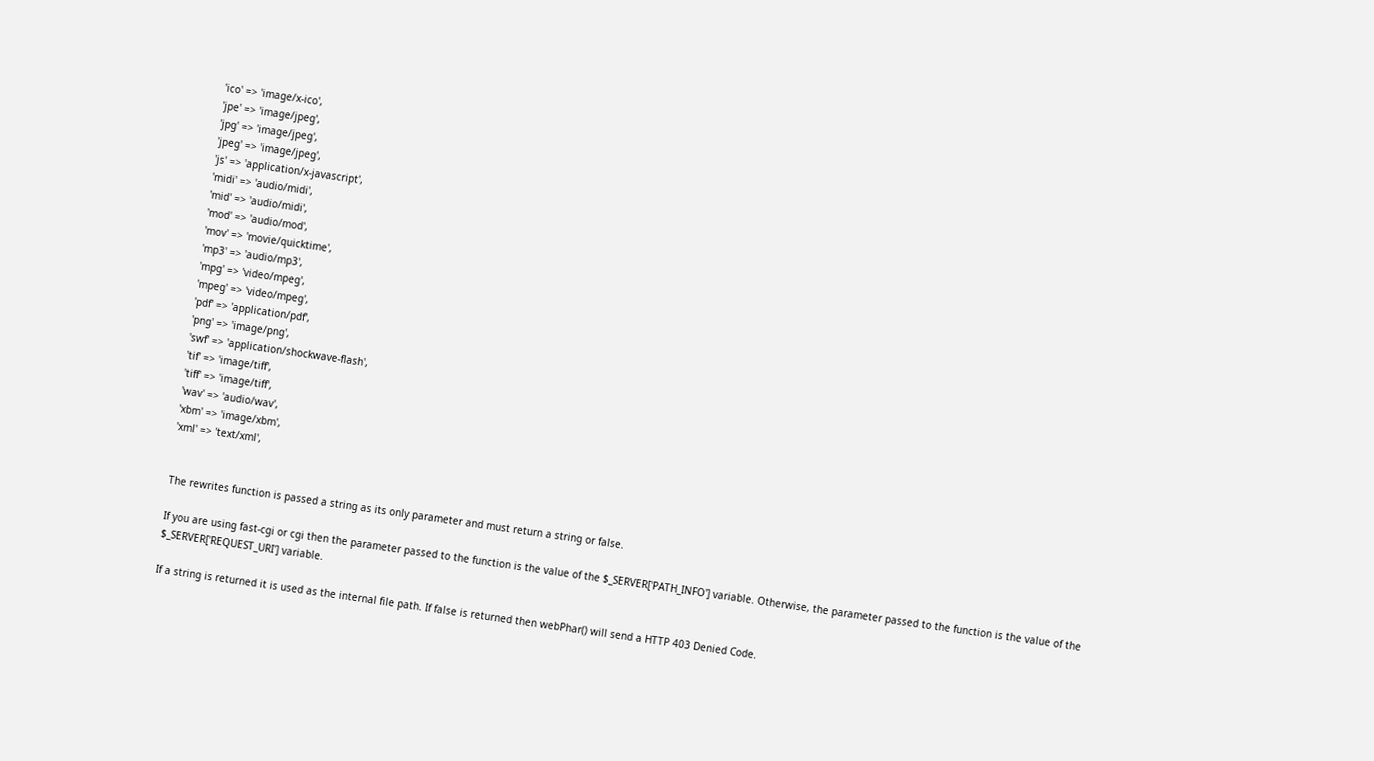'ico' => 'image/x-ico',
'jpe' => 'image/jpeg',
'jpg' => 'image/jpeg',
'jpeg' => 'image/jpeg',
'js' => 'application/x-javascript',
'midi' => 'audio/midi',
'mid' => 'audio/midi',
'mod' => 'audio/mod',
'mov' => 'movie/quicktime',
'mp3' => 'audio/mp3',
'mpg' => 'video/mpeg',
'mpeg' => 'video/mpeg',
'pdf' => 'application/pdf',
'png' => 'image/png',
'swf' => 'application/shockwave-flash',
'tif' => 'image/tiff',
'tiff' => 'image/tiff',
'wav' => 'audio/wav',
'xbm' => 'image/xbm',
'xml' => 'text/xml',


The rewrites function is passed a string as its only parameter and must return a string or false.

If you are using fast-cgi or cgi then the parameter passed to the function is the value of the $_SERVER['PATH_INFO'] variable. Otherwise, the parameter passed to the function is the value of the $_SERVER['REQUEST_URI'] variable.

If a string is returned it is used as the internal file path. If false is returned then webPhar() will send a HTTP 403 Denied Code.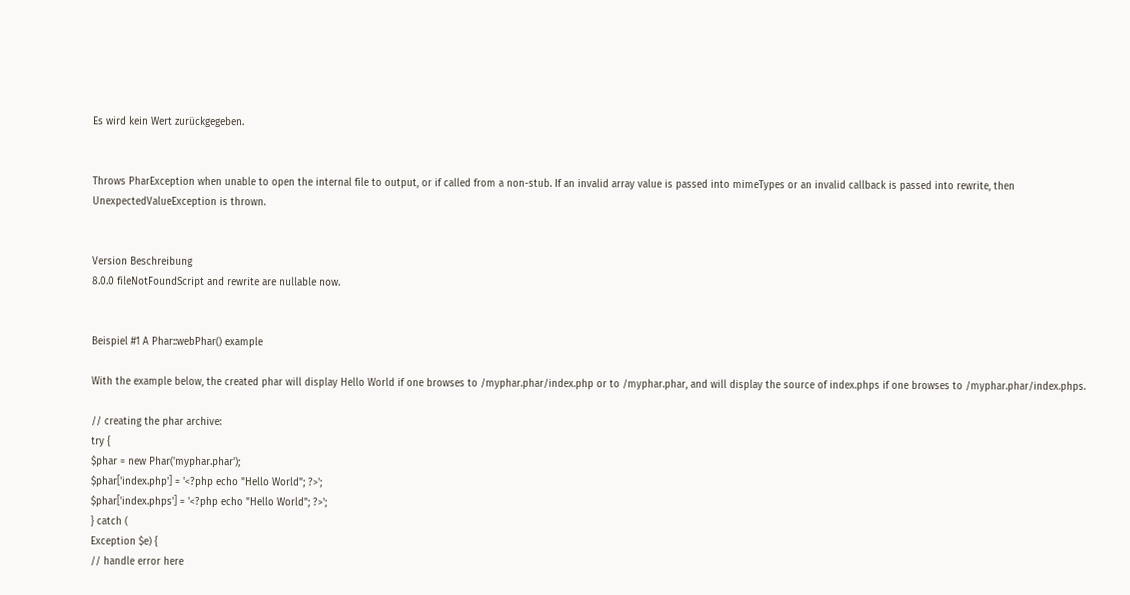Es wird kein Wert zurückgegeben.


Throws PharException when unable to open the internal file to output, or if called from a non-stub. If an invalid array value is passed into mimeTypes or an invalid callback is passed into rewrite, then UnexpectedValueException is thrown.


Version Beschreibung
8.0.0 fileNotFoundScript and rewrite are nullable now.


Beispiel #1 A Phar::webPhar() example

With the example below, the created phar will display Hello World if one browses to /myphar.phar/index.php or to /myphar.phar, and will display the source of index.phps if one browses to /myphar.phar/index.phps.

// creating the phar archive:
try {
$phar = new Phar('myphar.phar');
$phar['index.php'] = '<?php echo "Hello World"; ?>';
$phar['index.phps'] = '<?php echo "Hello World"; ?>';
} catch (
Exception $e) {
// handle error here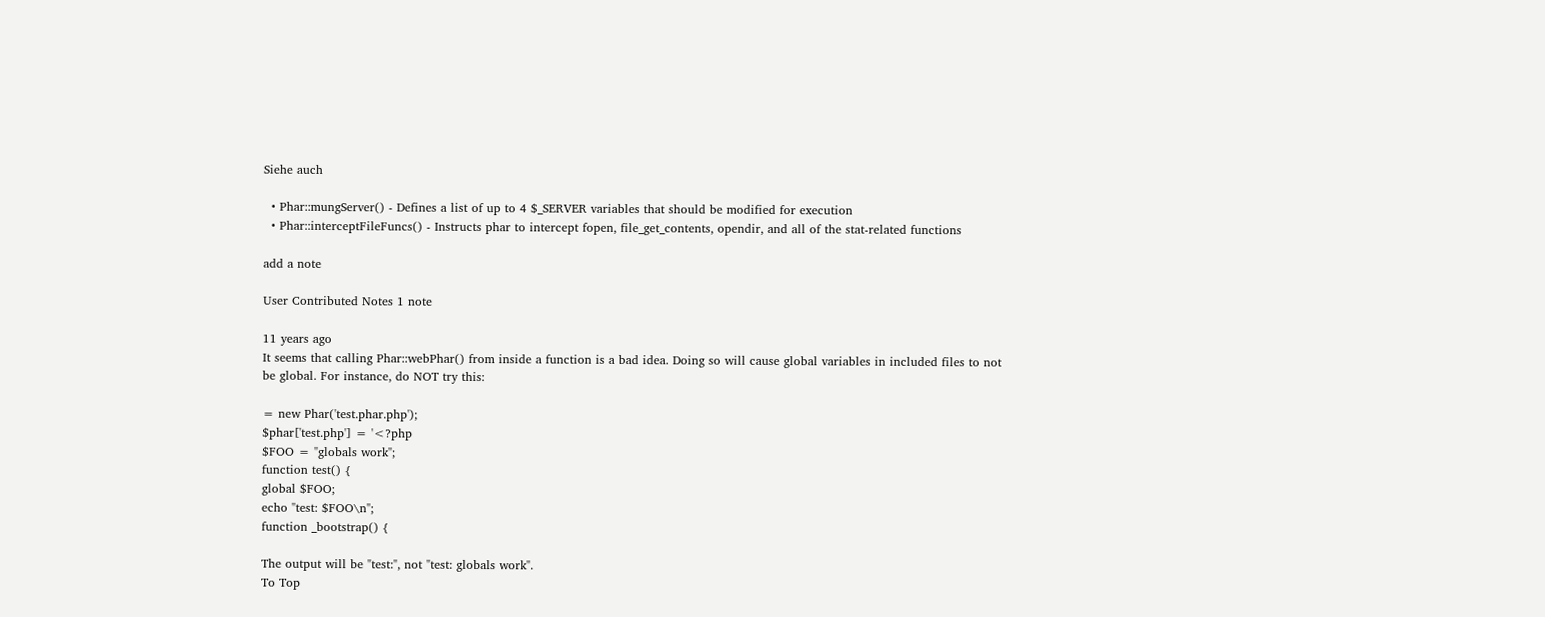Siehe auch

  • Phar::mungServer() - Defines a list of up to 4 $_SERVER variables that should be modified for execution
  • Phar::interceptFileFuncs() - Instructs phar to intercept fopen, file_get_contents, opendir, and all of the stat-related functions

add a note

User Contributed Notes 1 note

11 years ago
It seems that calling Phar::webPhar() from inside a function is a bad idea. Doing so will cause global variables in included files to not be global. For instance, do NOT try this:

= new Phar('test.phar.php');
$phar['test.php'] = '<?php
$FOO = "globals work";
function test() {
global $FOO;
echo "test: $FOO\n";
function _bootstrap() {

The output will be "test:", not "test: globals work".
To Top